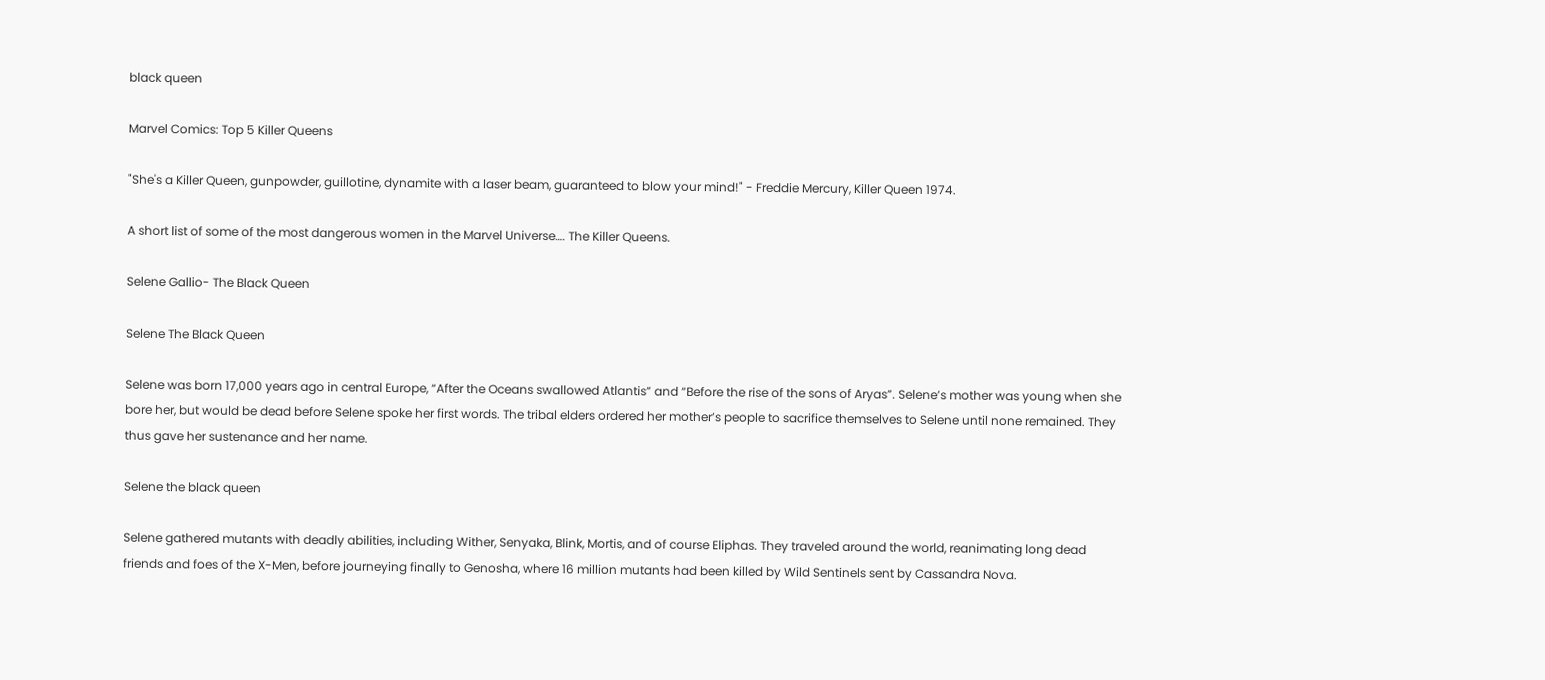black queen

Marvel Comics: Top 5 Killer Queens

"She's a Killer Queen, gunpowder, guillotine, dynamite with a laser beam, guaranteed to blow your mind!" - Freddie Mercury, Killer Queen 1974.

A short list of some of the most dangerous women in the Marvel Universe…. The Killer Queens.

Selene Gallio- The Black Queen

Selene The Black Queen

Selene was born 17,000 years ago in central Europe, “After the Oceans swallowed Atlantis” and “Before the rise of the sons of Aryas”. Selene’s mother was young when she bore her, but would be dead before Selene spoke her first words. The tribal elders ordered her mother’s people to sacrifice themselves to Selene until none remained. They thus gave her sustenance and her name.

Selene the black queen

Selene gathered mutants with deadly abilities, including Wither, Senyaka, Blink, Mortis, and of course Eliphas. They traveled around the world, reanimating long dead friends and foes of the X-Men, before journeying finally to Genosha, where 16 million mutants had been killed by Wild Sentinels sent by Cassandra Nova.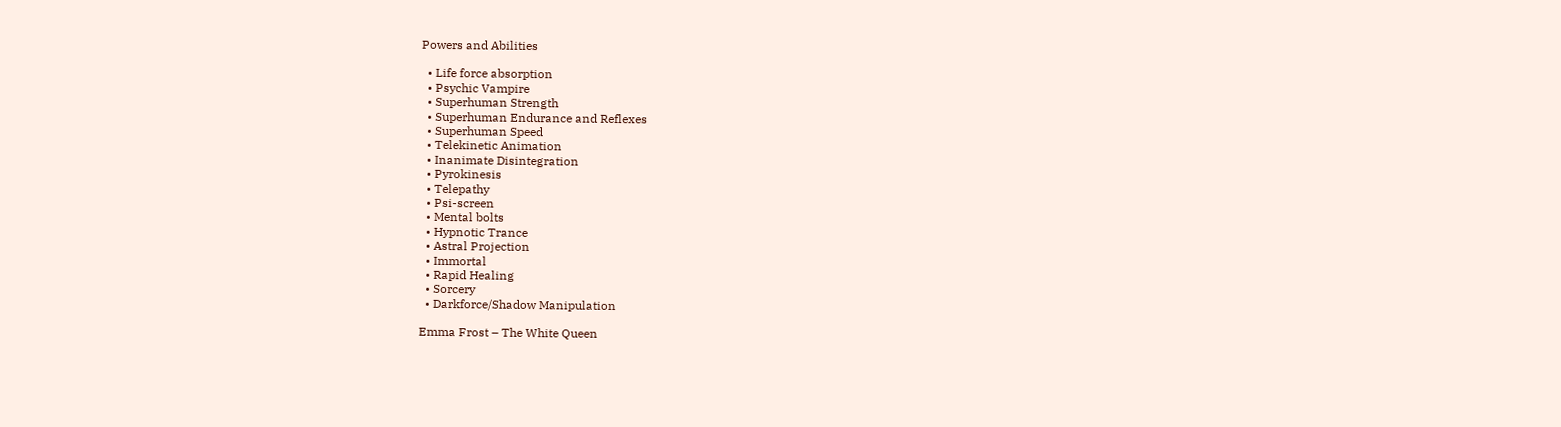Powers and Abilities

  • Life force absorption
  • Psychic Vampire
  • Superhuman Strength
  • Superhuman Endurance and Reflexes
  • Superhuman Speed
  • Telekinetic Animation
  • Inanimate Disintegration
  • Pyrokinesis
  • Telepathy
  • Psi-screen
  • Mental bolts
  • Hypnotic Trance
  • Astral Projection
  • Immortal
  • Rapid Healing
  • Sorcery
  • Darkforce/Shadow Manipulation

Emma Frost – The White Queen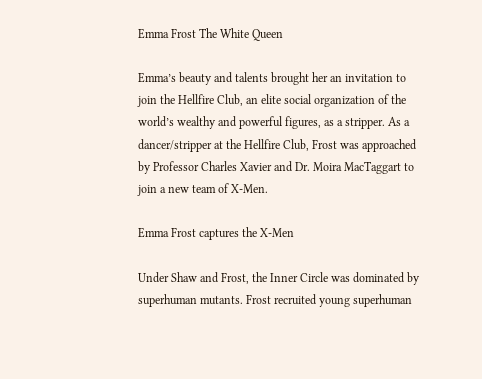Emma Frost The White Queen

Emma’s beauty and talents brought her an invitation to join the Hellfire Club, an elite social organization of the world’s wealthy and powerful figures, as a stripper. As a dancer/stripper at the Hellfire Club, Frost was approached by Professor Charles Xavier and Dr. Moira MacTaggart to join a new team of X-Men.

Emma Frost captures the X-Men

Under Shaw and Frost, the Inner Circle was dominated by superhuman mutants. Frost recruited young superhuman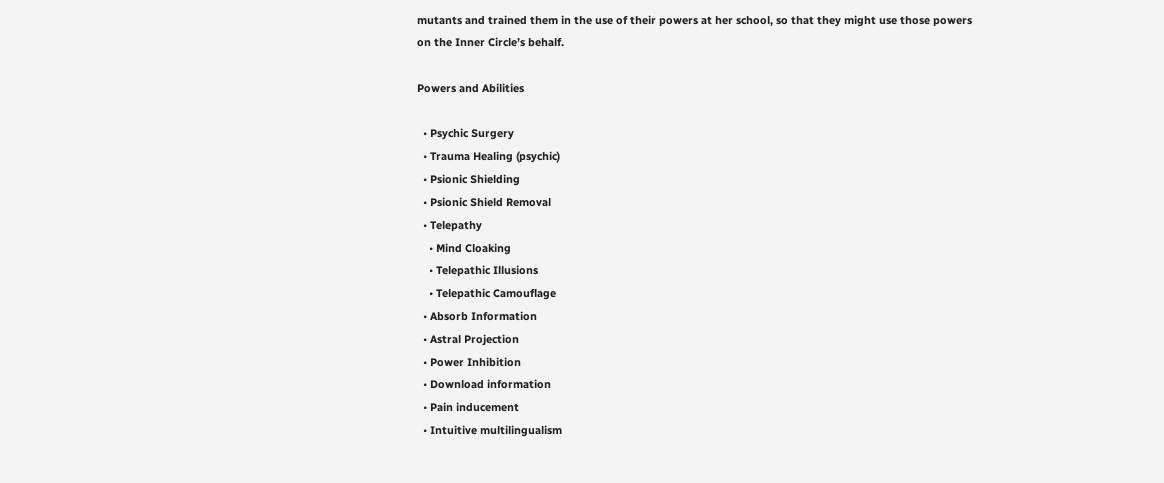mutants and trained them in the use of their powers at her school, so that they might use those powers on the Inner Circle’s behalf.

Powers and Abilities

  • Psychic Surgery
  • Trauma Healing (psychic)
  • Psionic Shielding
  • Psionic Shield Removal
  • Telepathy
    • Mind Cloaking
    • Telepathic Illusions
    • Telepathic Camouflage
  • Absorb Information
  • Astral Projection
  • Power Inhibition
  • Download information
  • Pain inducement
  • Intuitive multilingualism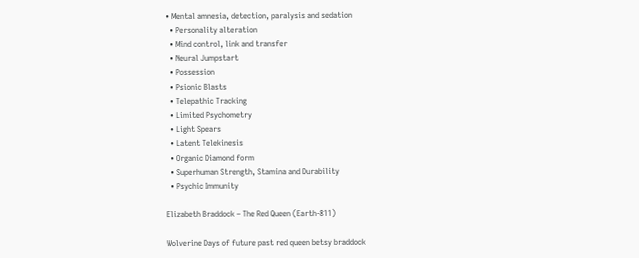• Mental amnesia, detection, paralysis and sedation
  • Personality alteration
  • Mind control, link and transfer
  • Neural Jumpstart
  • Possession
  • Psionic Blasts
  • Telepathic Tracking
  • Limited Psychometry
  • Light Spears
  • Latent Telekinesis
  • Organic Diamond form
  • Superhuman Strength, Stamina and Durability
  • Psychic Immunity

Elizabeth Braddock – The Red Queen (Earth-811)

Wolverine Days of future past red queen betsy braddock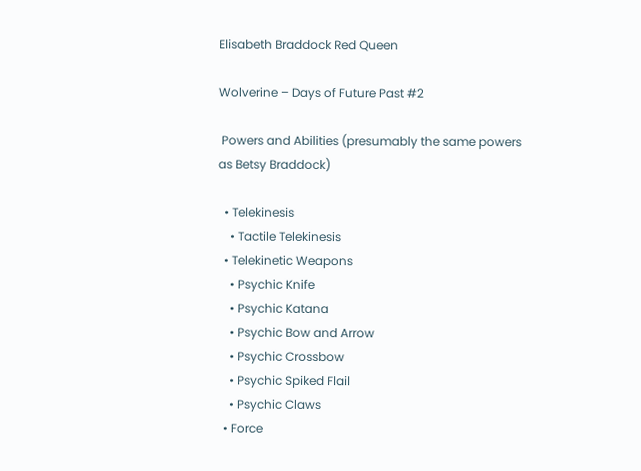Elisabeth Braddock Red Queen

Wolverine – Days of Future Past #2

 Powers and Abilities (presumably the same powers as Betsy Braddock)

  • Telekinesis
    • Tactile Telekinesis
  • Telekinetic Weapons
    • Psychic Knife
    • Psychic Katana
    • Psychic Bow and Arrow
    • Psychic Crossbow
    • Psychic Spiked Flail
    • Psychic Claws
  • Force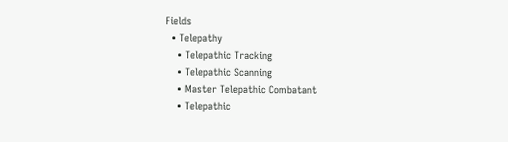Fields
  • Telepathy
    • Telepathic Tracking
    • Telepathic Scanning
    • Master Telepathic Combatant
    • Telepathic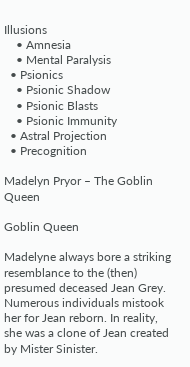Illusions
    • Amnesia
    • Mental Paralysis
  • Psionics
    • Psionic Shadow
    • Psionic Blasts
    • Psionic Immunity
  • Astral Projection
  • Precognition

Madelyn Pryor – The Goblin Queen

Goblin Queen

Madelyne always bore a striking resemblance to the (then) presumed deceased Jean Grey. Numerous individuals mistook her for Jean reborn. In reality, she was a clone of Jean created by Mister Sinister.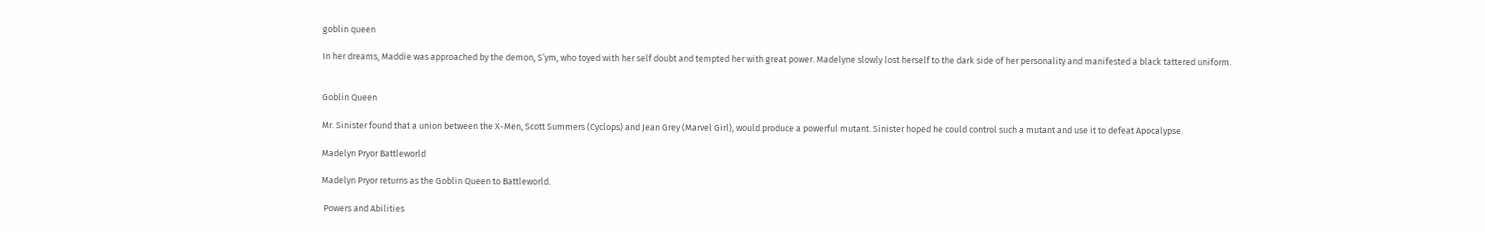goblin queen

In her dreams, Maddie was approached by the demon, S’ym, who toyed with her self doubt and tempted her with great power. Madelyne slowly lost herself to the dark side of her personality and manifested a black tattered uniform.


Goblin Queen

Mr. Sinister found that a union between the X-Men, Scott Summers (Cyclops) and Jean Grey (Marvel Girl), would produce a powerful mutant. Sinister hoped he could control such a mutant and use it to defeat Apocalypse.

Madelyn Pryor Battleworld

Madelyn Pryor returns as the Goblin Queen to Battleworld.

 Powers and Abilities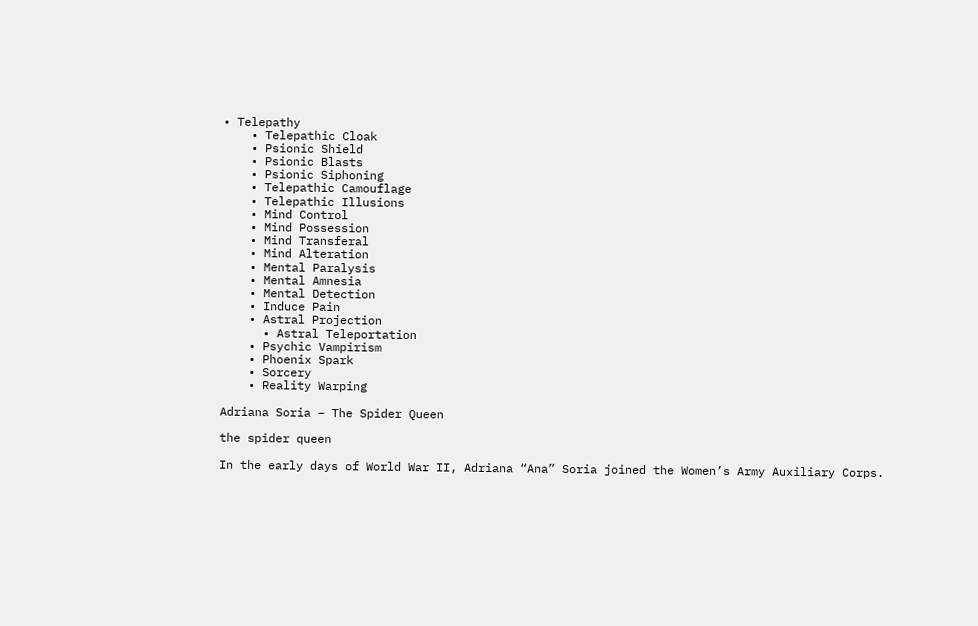• Telepathy
    • Telepathic Cloak
    • Psionic Shield
    • Psionic Blasts
    • Psionic Siphoning
    • Telepathic Camouflage
    • Telepathic Illusions
    • Mind Control
    • Mind Possession
    • Mind Transferal
    • Mind Alteration
    • Mental Paralysis
    • Mental Amnesia
    • Mental Detection
    • Induce Pain
    • Astral Projection
      • Astral Teleportation
    • Psychic Vampirism
    • Phoenix Spark
    • Sorcery
    • Reality Warping

Adriana Soria – The Spider Queen

the spider queen

In the early days of World War II, Adriana “Ana” Soria joined the Women’s Army Auxiliary Corps.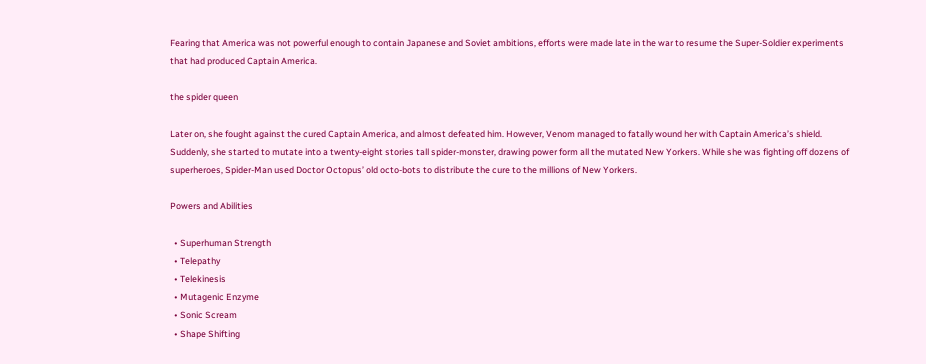Fearing that America was not powerful enough to contain Japanese and Soviet ambitions, efforts were made late in the war to resume the Super-Soldier experiments that had produced Captain America.

the spider queen

Later on, she fought against the cured Captain America, and almost defeated him. However, Venom managed to fatally wound her with Captain America’s shield. Suddenly, she started to mutate into a twenty-eight stories tall spider-monster, drawing power form all the mutated New Yorkers. While she was fighting off dozens of superheroes, Spider-Man used Doctor Octopus’ old octo-bots to distribute the cure to the millions of New Yorkers.

Powers and Abilities

  • Superhuman Strength
  • Telepathy
  • Telekinesis
  • Mutagenic Enzyme
  • Sonic Scream
  • Shape Shifting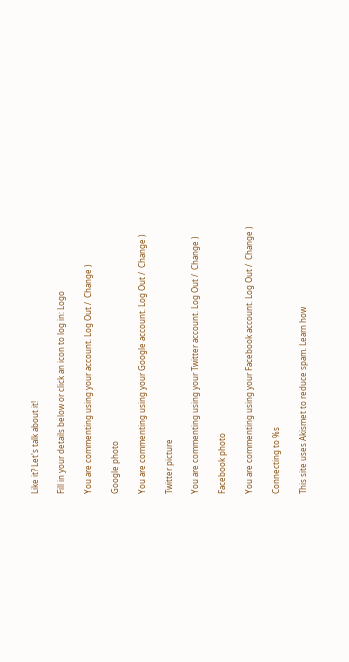Like it? Let's talk about it!

Fill in your details below or click an icon to log in: Logo

You are commenting using your account. Log Out /  Change )

Google photo

You are commenting using your Google account. Log Out /  Change )

Twitter picture

You are commenting using your Twitter account. Log Out /  Change )

Facebook photo

You are commenting using your Facebook account. Log Out /  Change )

Connecting to %s

This site uses Akismet to reduce spam. Learn how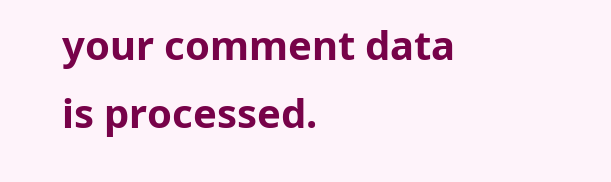your comment data is processed.